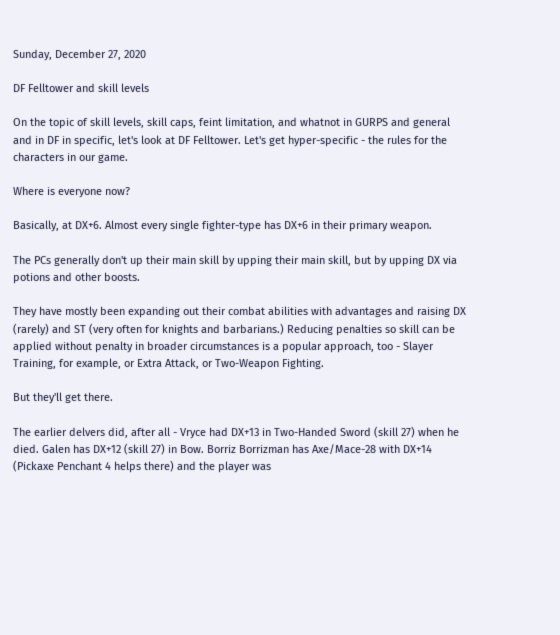Sunday, December 27, 2020

DF Felltower and skill levels

On the topic of skill levels, skill caps, feint limitation, and whatnot in GURPS and general and in DF in specific, let's look at DF Felltower. Let's get hyper-specific - the rules for the characters in our game.

Where is everyone now?

Basically, at DX+6. Almost every single fighter-type has DX+6 in their primary weapon.

The PCs generally don't up their main skill by upping their main skill, but by upping DX via potions and other boosts.

They have mostly been expanding out their combat abilities with advantages and raising DX (rarely) and ST (very often for knights and barbarians.) Reducing penalties so skill can be applied without penalty in broader circumstances is a popular approach, too - Slayer Training, for example, or Extra Attack, or Two-Weapon Fighting.

But they'll get there.

The earlier delvers did, after all - Vryce had DX+13 in Two-Handed Sword (skill 27) when he died. Galen has DX+12 (skill 27) in Bow. Borriz Borrizman has Axe/Mace-28 with DX+14 (Pickaxe Penchant 4 helps there) and the player was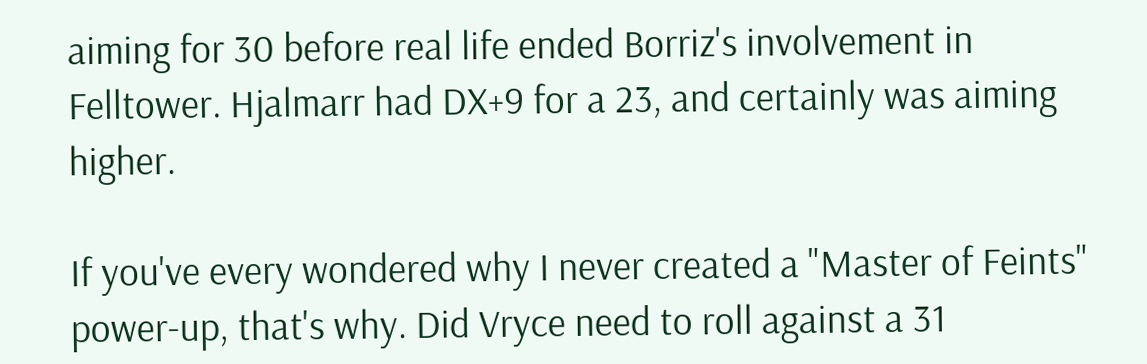aiming for 30 before real life ended Borriz's involvement in Felltower. Hjalmarr had DX+9 for a 23, and certainly was aiming higher.

If you've every wondered why I never created a "Master of Feints" power-up, that's why. Did Vryce need to roll against a 31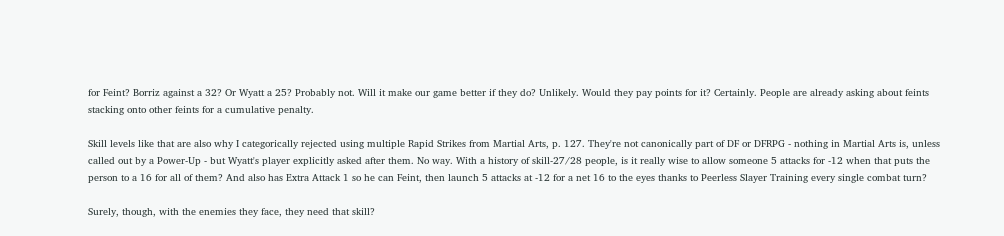for Feint? Borriz against a 32? Or Wyatt a 25? Probably not. Will it make our game better if they do? Unlikely. Would they pay points for it? Certainly. People are already asking about feints stacking onto other feints for a cumulative penalty.

Skill levels like that are also why I categorically rejected using multiple Rapid Strikes from Martial Arts, p. 127. They're not canonically part of DF or DFRPG - nothing in Martial Arts is, unless called out by a Power-Up - but Wyatt's player explicitly asked after them. No way. With a history of skill-27/28 people, is it really wise to allow someone 5 attacks for -12 when that puts the person to a 16 for all of them? And also has Extra Attack 1 so he can Feint, then launch 5 attacks at -12 for a net 16 to the eyes thanks to Peerless Slayer Training every single combat turn?

Surely, though, with the enemies they face, they need that skill?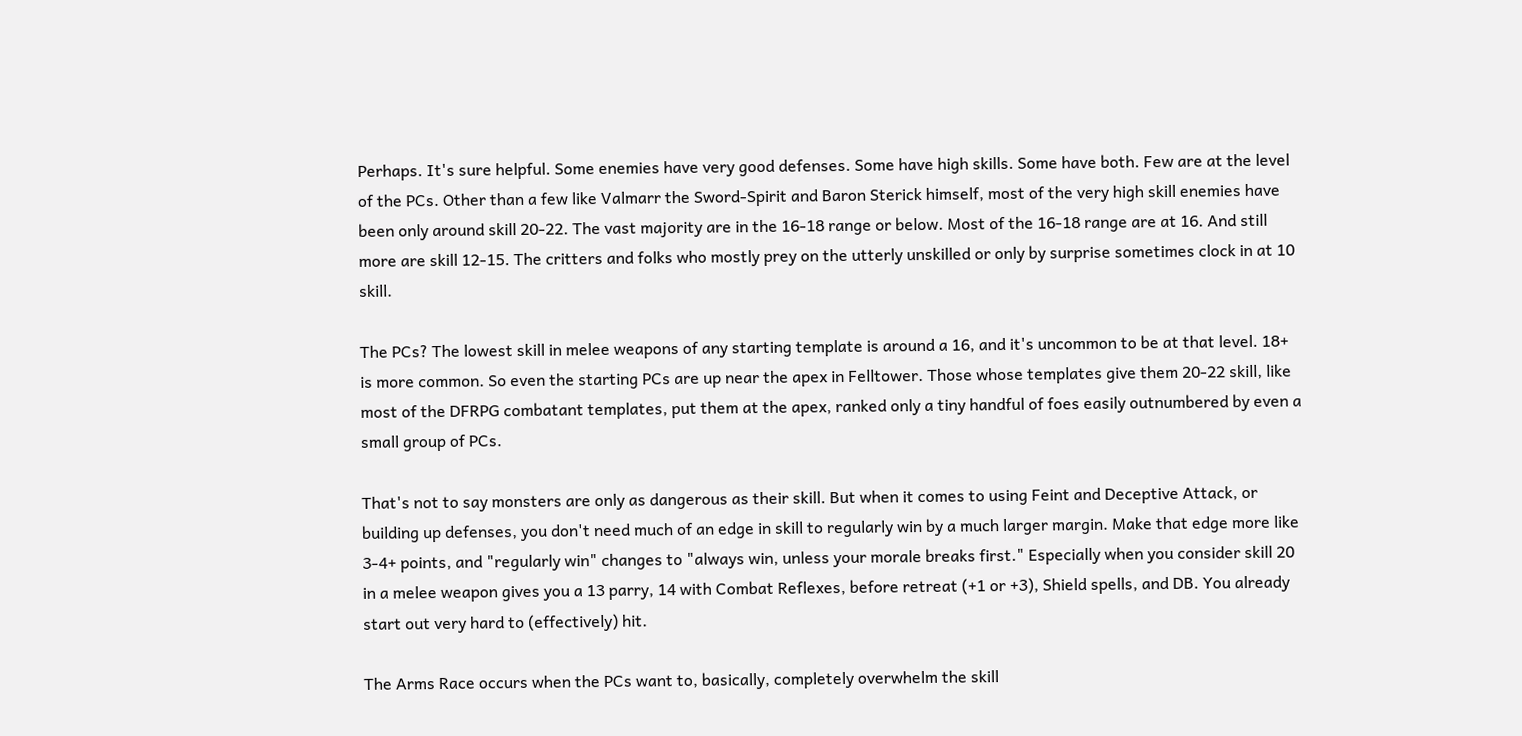Perhaps. It's sure helpful. Some enemies have very good defenses. Some have high skills. Some have both. Few are at the level of the PCs. Other than a few like Valmarr the Sword-Spirit and Baron Sterick himself, most of the very high skill enemies have been only around skill 20-22. The vast majority are in the 16-18 range or below. Most of the 16-18 range are at 16. And still more are skill 12-15. The critters and folks who mostly prey on the utterly unskilled or only by surprise sometimes clock in at 10 skill.

The PCs? The lowest skill in melee weapons of any starting template is around a 16, and it's uncommon to be at that level. 18+ is more common. So even the starting PCs are up near the apex in Felltower. Those whose templates give them 20-22 skill, like most of the DFRPG combatant templates, put them at the apex, ranked only a tiny handful of foes easily outnumbered by even a small group of PCs.

That's not to say monsters are only as dangerous as their skill. But when it comes to using Feint and Deceptive Attack, or building up defenses, you don't need much of an edge in skill to regularly win by a much larger margin. Make that edge more like 3-4+ points, and "regularly win" changes to "always win, unless your morale breaks first." Especially when you consider skill 20 in a melee weapon gives you a 13 parry, 14 with Combat Reflexes, before retreat (+1 or +3), Shield spells, and DB. You already start out very hard to (effectively) hit.

The Arms Race occurs when the PCs want to, basically, completely overwhelm the skill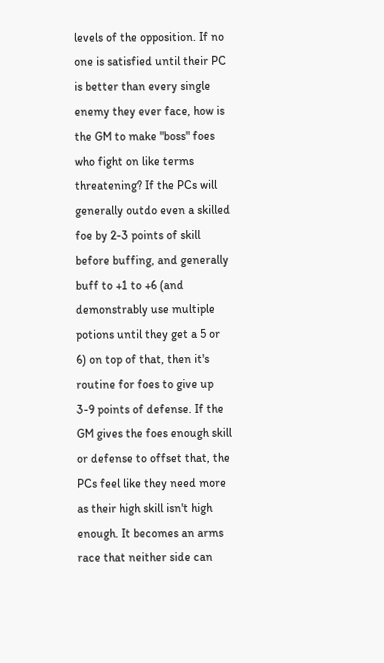levels of the opposition. If no one is satisfied until their PC is better than every single enemy they ever face, how is the GM to make "boss" foes who fight on like terms threatening? If the PCs will generally outdo even a skilled foe by 2-3 points of skill before buffing, and generally buff to +1 to +6 (and demonstrably use multiple potions until they get a 5 or 6) on top of that, then it's routine for foes to give up 3-9 points of defense. If the GM gives the foes enough skill or defense to offset that, the PCs feel like they need more as their high skill isn't high enough. It becomes an arms race that neither side can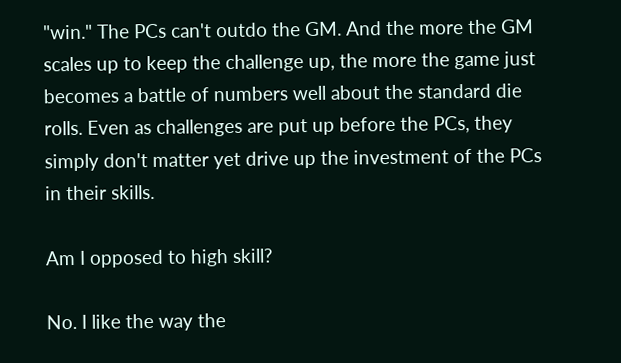"win." The PCs can't outdo the GM. And the more the GM scales up to keep the challenge up, the more the game just becomes a battle of numbers well about the standard die rolls. Even as challenges are put up before the PCs, they simply don't matter yet drive up the investment of the PCs in their skills.

Am I opposed to high skill?

No. I like the way the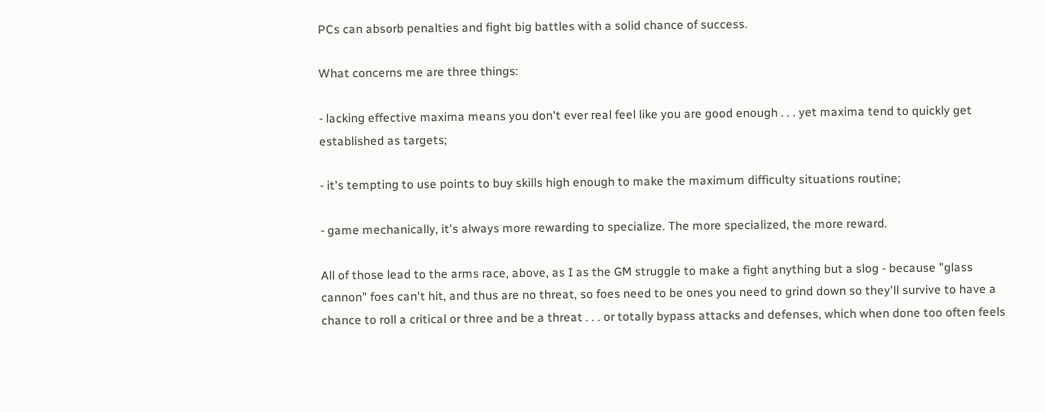PCs can absorb penalties and fight big battles with a solid chance of success.

What concerns me are three things:

- lacking effective maxima means you don't ever real feel like you are good enough . . . yet maxima tend to quickly get established as targets;

- it's tempting to use points to buy skills high enough to make the maximum difficulty situations routine;

- game mechanically, it's always more rewarding to specialize. The more specialized, the more reward.

All of those lead to the arms race, above, as I as the GM struggle to make a fight anything but a slog - because "glass cannon" foes can't hit, and thus are no threat, so foes need to be ones you need to grind down so they'll survive to have a chance to roll a critical or three and be a threat . . . or totally bypass attacks and defenses, which when done too often feels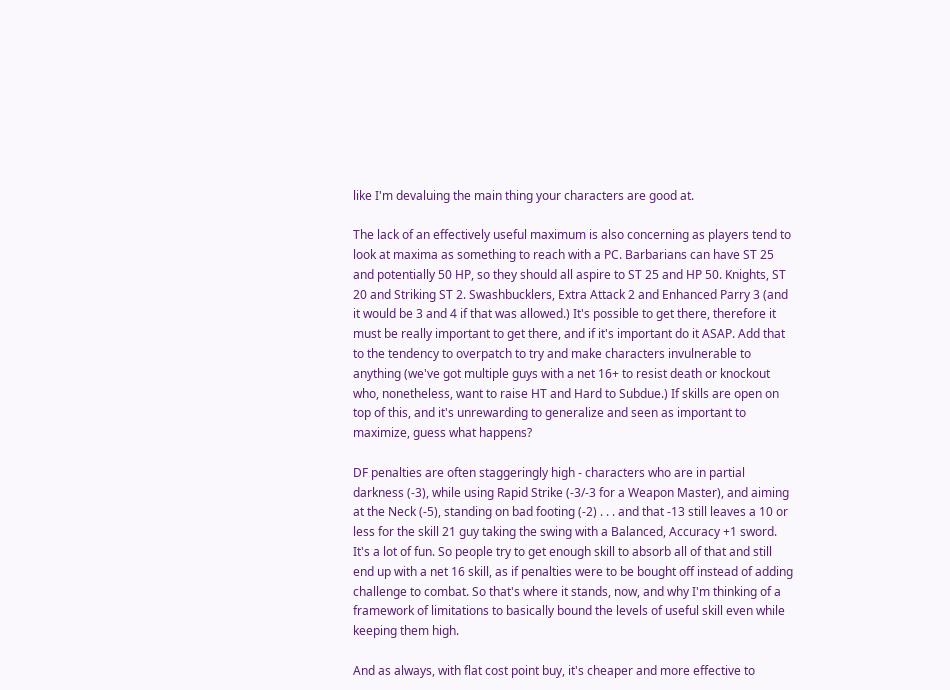like I'm devaluing the main thing your characters are good at.

The lack of an effectively useful maximum is also concerning as players tend to look at maxima as something to reach with a PC. Barbarians can have ST 25 and potentially 50 HP, so they should all aspire to ST 25 and HP 50. Knights, ST 20 and Striking ST 2. Swashbucklers, Extra Attack 2 and Enhanced Parry 3 (and it would be 3 and 4 if that was allowed.) It's possible to get there, therefore it must be really important to get there, and if it's important do it ASAP. Add that to the tendency to overpatch to try and make characters invulnerable to anything (we've got multiple guys with a net 16+ to resist death or knockout who, nonetheless, want to raise HT and Hard to Subdue.) If skills are open on top of this, and it's unrewarding to generalize and seen as important to maximize, guess what happens?

DF penalties are often staggeringly high - characters who are in partial darkness (-3), while using Rapid Strike (-3/-3 for a Weapon Master), and aiming at the Neck (-5), standing on bad footing (-2) . . . and that -13 still leaves a 10 or less for the skill 21 guy taking the swing with a Balanced, Accuracy +1 sword. It's a lot of fun. So people try to get enough skill to absorb all of that and still end up with a net 16 skill, as if penalties were to be bought off instead of adding challenge to combat. So that's where it stands, now, and why I'm thinking of a framework of limitations to basically bound the levels of useful skill even while keeping them high.

And as always, with flat cost point buy, it's cheaper and more effective to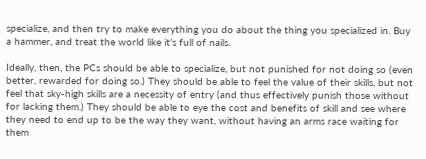specialize, and then try to make everything you do about the thing you specialized in. Buy a hammer, and treat the world like it's full of nails.

Ideally, then, the PCs should be able to specialize, but not punished for not doing so (even better, rewarded for doing so.) They should be able to feel the value of their skills, but not feel that sky-high skills are a necessity of entry (and thus effectively punish those without for lacking them.) They should be able to eye the cost and benefits of skill and see where they need to end up to be the way they want, without having an arms race waiting for them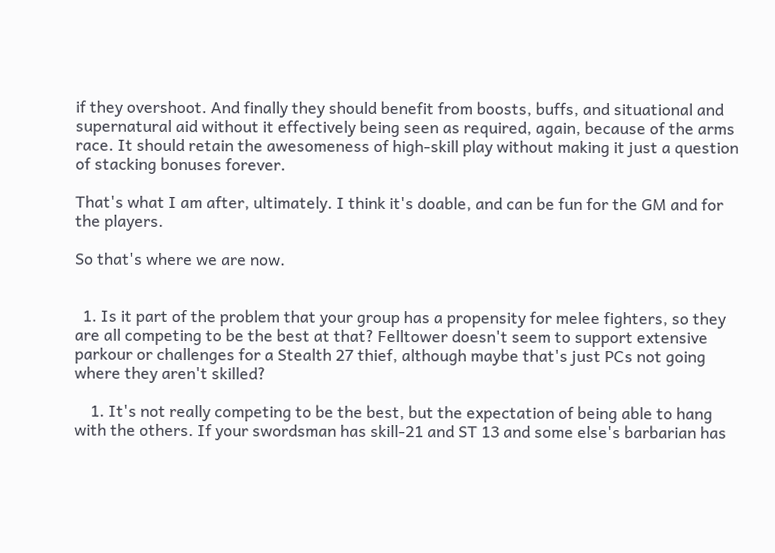if they overshoot. And finally they should benefit from boosts, buffs, and situational and supernatural aid without it effectively being seen as required, again, because of the arms race. It should retain the awesomeness of high-skill play without making it just a question of stacking bonuses forever.

That's what I am after, ultimately. I think it's doable, and can be fun for the GM and for the players.

So that's where we are now.


  1. Is it part of the problem that your group has a propensity for melee fighters, so they are all competing to be the best at that? Felltower doesn't seem to support extensive parkour or challenges for a Stealth 27 thief, although maybe that's just PCs not going where they aren't skilled?

    1. It's not really competing to be the best, but the expectation of being able to hang with the others. If your swordsman has skill-21 and ST 13 and some else's barbarian has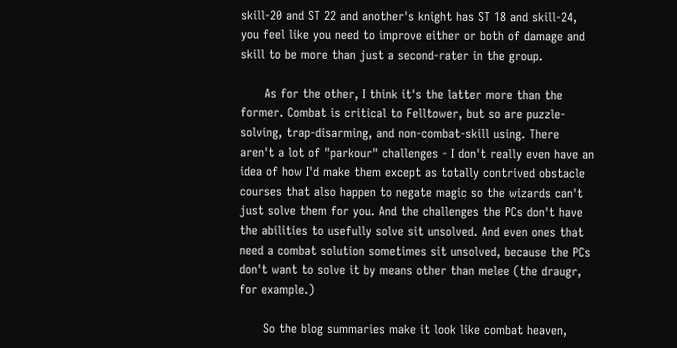skill-20 and ST 22 and another's knight has ST 18 and skill-24, you feel like you need to improve either or both of damage and skill to be more than just a second-rater in the group.

      As for the other, I think it's the latter more than the former. Combat is critical to Felltower, but so are puzzle-solving, trap-disarming, and non-combat-skill using. There aren't a lot of "parkour" challenges - I don't really even have an idea of how I'd make them except as totally contrived obstacle courses that also happen to negate magic so the wizards can't just solve them for you. And the challenges the PCs don't have the abilities to usefully solve sit unsolved. And even ones that need a combat solution sometimes sit unsolved, because the PCs don't want to solve it by means other than melee (the draugr, for example.)

      So the blog summaries make it look like combat heaven,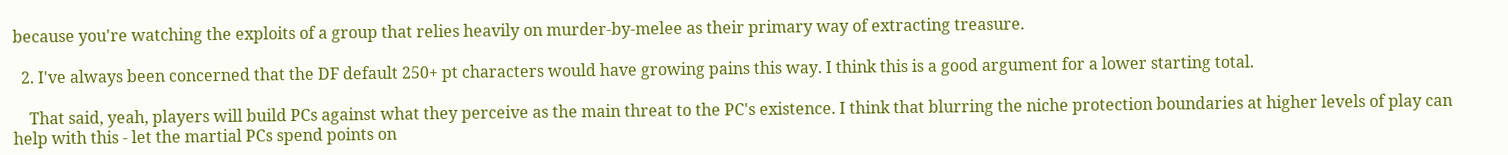because you're watching the exploits of a group that relies heavily on murder-by-melee as their primary way of extracting treasure.

  2. I've always been concerned that the DF default 250+ pt characters would have growing pains this way. I think this is a good argument for a lower starting total.

    That said, yeah, players will build PCs against what they perceive as the main threat to the PC's existence. I think that blurring the niche protection boundaries at higher levels of play can help with this - let the martial PCs spend points on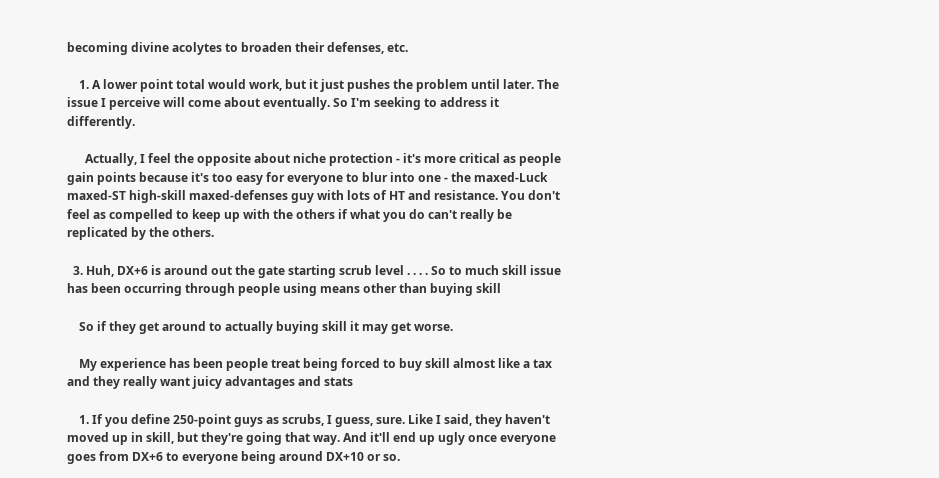becoming divine acolytes to broaden their defenses, etc.

    1. A lower point total would work, but it just pushes the problem until later. The issue I perceive will come about eventually. So I'm seeking to address it differently.

      Actually, I feel the opposite about niche protection - it's more critical as people gain points because it's too easy for everyone to blur into one - the maxed-Luck maxed-ST high-skill maxed-defenses guy with lots of HT and resistance. You don't feel as compelled to keep up with the others if what you do can't really be replicated by the others.

  3. Huh, DX+6 is around out the gate starting scrub level . . . . So to much skill issue has been occurring through people using means other than buying skill

    So if they get around to actually buying skill it may get worse.

    My experience has been people treat being forced to buy skill almost like a tax and they really want juicy advantages and stats

    1. If you define 250-point guys as scrubs, I guess, sure. Like I said, they haven't moved up in skill, but they're going that way. And it'll end up ugly once everyone goes from DX+6 to everyone being around DX+10 or so.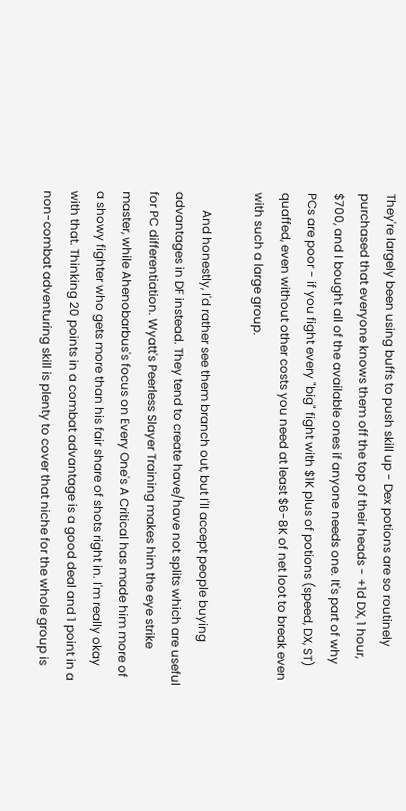They're largely been using buffs to push skill up - Dex potions are so routinely purchased that everyone knows them off the top of their heads - +1d DX, 1 hour, $700, and I bought all of the available ones if anyone needs one. It's part of why PCs are poor - if you fight every "big" fight with $1K plus of potions (speed, DX, ST) quaffed, even without other costs you need at least $6-8K of net loot to break even with such a large group.

      And honestly, I'd rather see them branch out, but I'll accept people buying advantages in DF instead. They tend to create have/have not splits which are useful for PC differentiation. Wyatt's Peerless Slayer Training makes him the eye strike master, while Ahenobarbus's focus on Every One's A Critical has made him more of a showy fighter who gets more than his fair share of shots right in. I'm really okay with that. Thinking 20 points in a combat advantage is a good deal and 1 point in a non-combat adventuring skill is plenty to cover that niche for the whole group is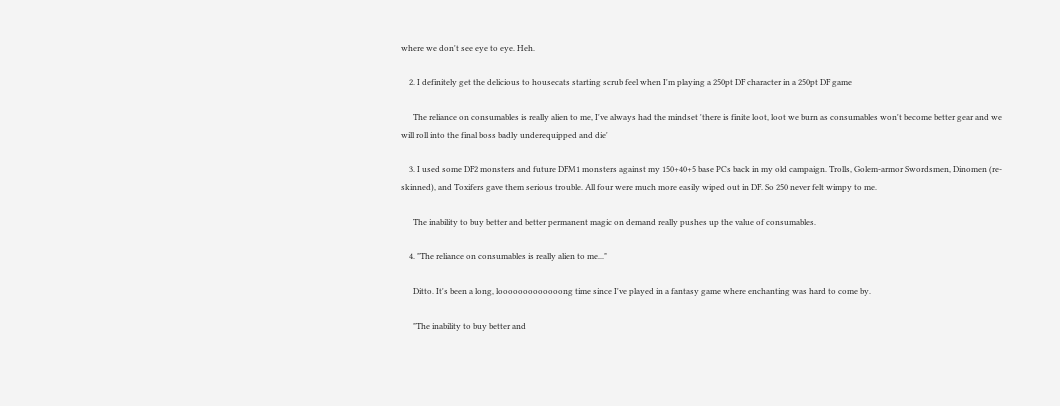where we don't see eye to eye. Heh.

    2. I definitely get the delicious to housecats starting scrub feel when I'm playing a 250pt DF character in a 250pt DF game

      The reliance on consumables is really alien to me, I've always had the mindset 'there is finite loot, loot we burn as consumables won't become better gear and we will roll into the final boss badly underequipped and die'

    3. I used some DF2 monsters and future DFM1 monsters against my 150+40+5 base PCs back in my old campaign. Trolls, Golem-armor Swordsmen, Dinomen (re-skinned), and Toxifers gave them serious trouble. All four were much more easily wiped out in DF. So 250 never felt wimpy to me.

      The inability to buy better and better permanent magic on demand really pushes up the value of consumables.

    4. "The reliance on consumables is really alien to me..."

      Ditto. It's been a long, looooooooooooong time since I've played in a fantasy game where enchanting was hard to come by.

      "The inability to buy better and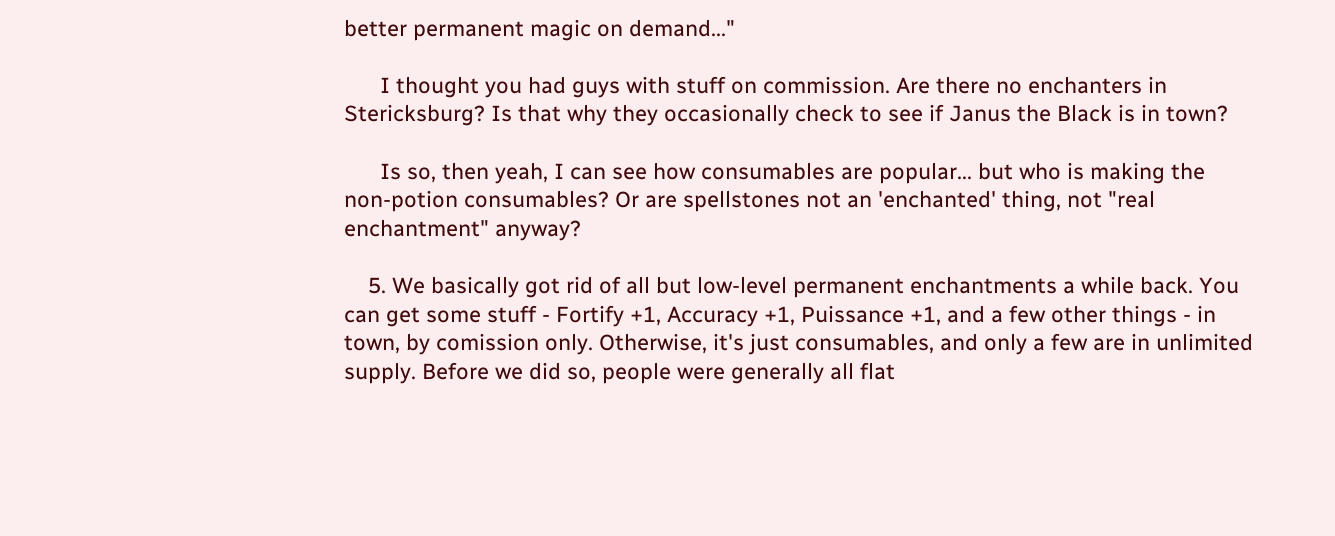better permanent magic on demand..."

      I thought you had guys with stuff on commission. Are there no enchanters in Stericksburg? Is that why they occasionally check to see if Janus the Black is in town?

      Is so, then yeah, I can see how consumables are popular... but who is making the non-potion consumables? Or are spellstones not an 'enchanted' thing, not "real enchantment" anyway?

    5. We basically got rid of all but low-level permanent enchantments a while back. You can get some stuff - Fortify +1, Accuracy +1, Puissance +1, and a few other things - in town, by comission only. Otherwise, it's just consumables, and only a few are in unlimited supply. Before we did so, people were generally all flat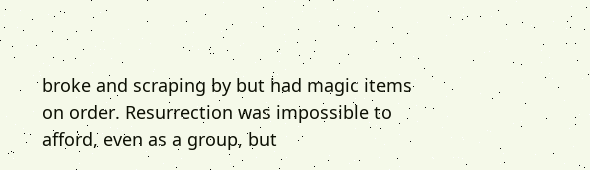broke and scraping by but had magic items on order. Resurrection was impossible to afford, even as a group, but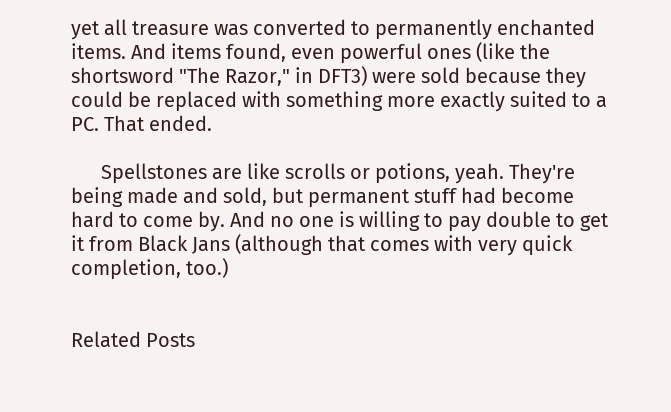yet all treasure was converted to permanently enchanted items. And items found, even powerful ones (like the shortsword "The Razor," in DFT3) were sold because they could be replaced with something more exactly suited to a PC. That ended.

      Spellstones are like scrolls or potions, yeah. They're being made and sold, but permanent stuff had become hard to come by. And no one is willing to pay double to get it from Black Jans (although that comes with very quick completion, too.)


Related Posts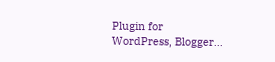Plugin for WordPress, Blogger...